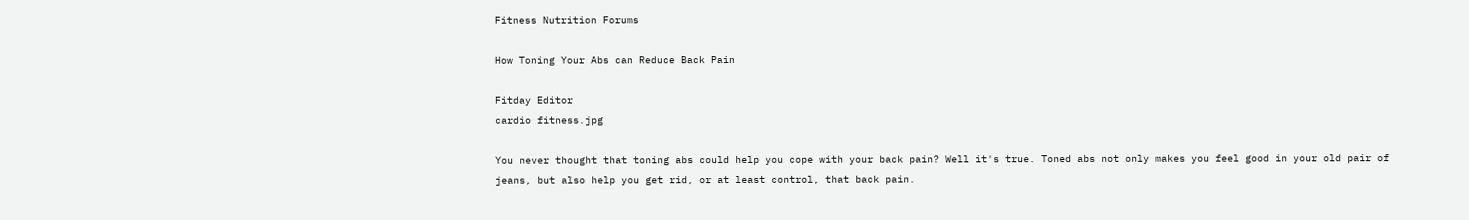Fitness Nutrition Forums

How Toning Your Abs can Reduce Back Pain

Fitday Editor
cardio fitness.jpg

You never thought that toning abs could help you cope with your back pain? Well it's true. Toned abs not only makes you feel good in your old pair of jeans, but also help you get rid, or at least control, that back pain.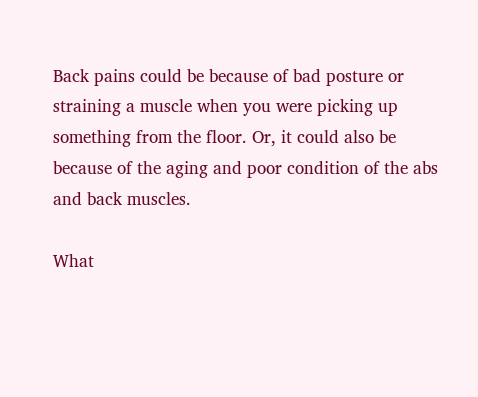Back pains could be because of bad posture or straining a muscle when you were picking up something from the floor. Or, it could also be because of the aging and poor condition of the abs and back muscles.

What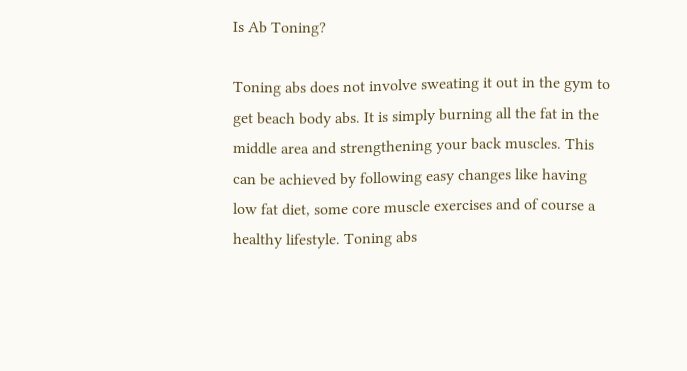Is Ab Toning?

Toning abs does not involve sweating it out in the gym to get beach body abs. It is simply burning all the fat in the middle area and strengthening your back muscles. This can be achieved by following easy changes like having low fat diet, some core muscle exercises and of course a healthy lifestyle. Toning abs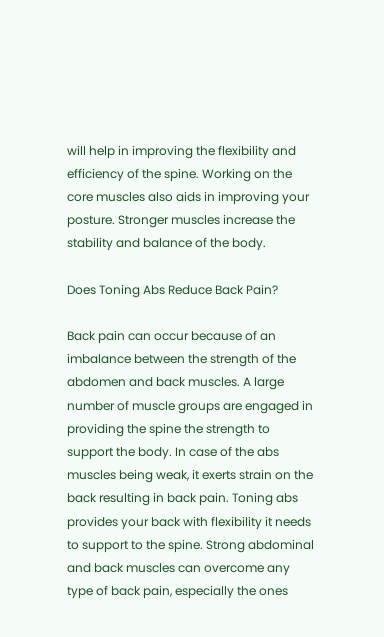will help in improving the flexibility and efficiency of the spine. Working on the core muscles also aids in improving your posture. Stronger muscles increase the stability and balance of the body.

Does Toning Abs Reduce Back Pain?

Back pain can occur because of an imbalance between the strength of the abdomen and back muscles. A large number of muscle groups are engaged in providing the spine the strength to support the body. In case of the abs muscles being weak, it exerts strain on the back resulting in back pain. Toning abs provides your back with flexibility it needs to support to the spine. Strong abdominal and back muscles can overcome any type of back pain, especially the ones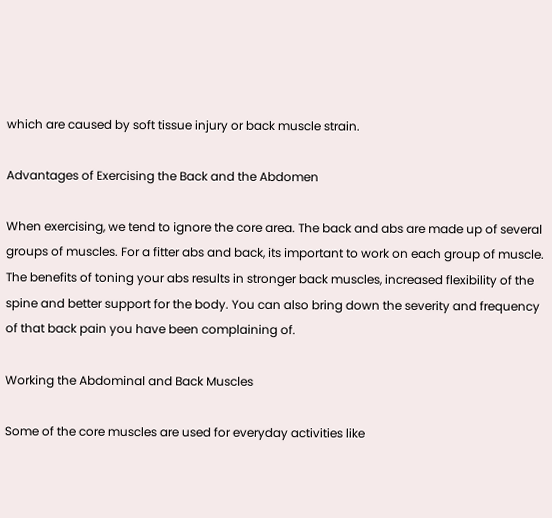which are caused by soft tissue injury or back muscle strain.

Advantages of Exercising the Back and the Abdomen

When exercising, we tend to ignore the core area. The back and abs are made up of several groups of muscles. For a fitter abs and back, its important to work on each group of muscle. The benefits of toning your abs results in stronger back muscles, increased flexibility of the spine and better support for the body. You can also bring down the severity and frequency of that back pain you have been complaining of.

Working the Abdominal and Back Muscles

Some of the core muscles are used for everyday activities like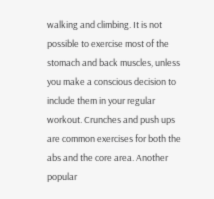walking and climbing. It is not possible to exercise most of the stomach and back muscles, unless you make a conscious decision to include them in your regular workout. Crunches and push ups are common exercises for both the abs and the core area. Another popular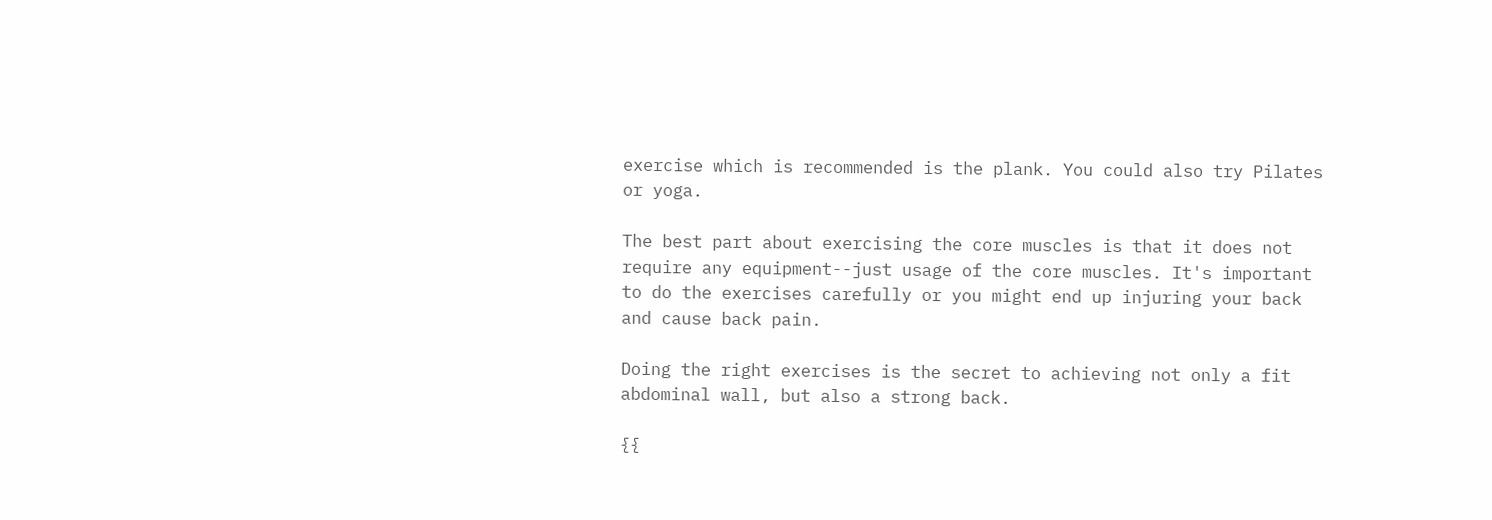exercise which is recommended is the plank. You could also try Pilates or yoga.

The best part about exercising the core muscles is that it does not require any equipment--just usage of the core muscles. It's important to do the exercises carefully or you might end up injuring your back and cause back pain.

Doing the right exercises is the secret to achieving not only a fit abdominal wall, but also a strong back.

{{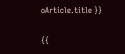oArticle.title }}

{{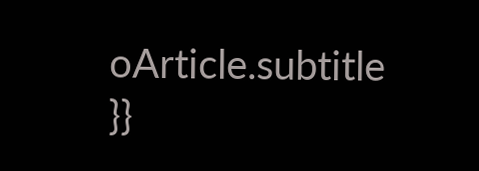oArticle.subtitle }}